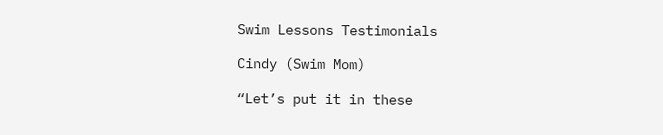Swim Lessons Testimonials

Cindy (Swim Mom)

“Let’s put it in these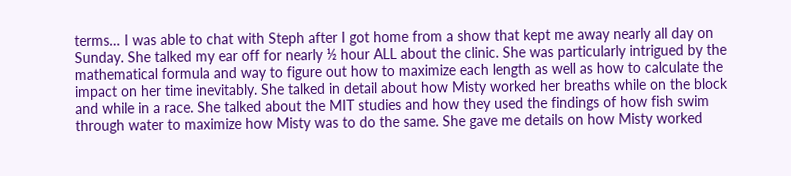terms… I was able to chat with Steph after I got home from a show that kept me away nearly all day on Sunday. She talked my ear off for nearly ½ hour ALL about the clinic. She was particularly intrigued by the mathematical formula and way to figure out how to maximize each length as well as how to calculate the impact on her time inevitably. She talked in detail about how Misty worked her breaths while on the block and while in a race. She talked about the MIT studies and how they used the findings of how fish swim through water to maximize how Misty was to do the same. She gave me details on how Misty worked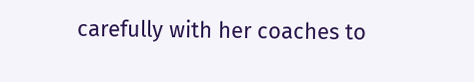carefully with her coaches to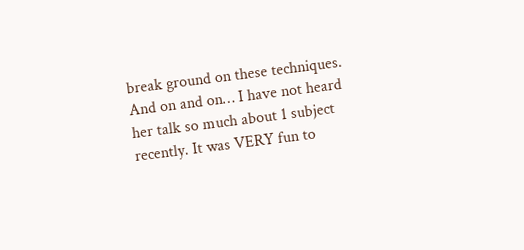break ground on these techniques. And on and on… I have not heard her talk so much about 1 subject recently. It was VERY fun to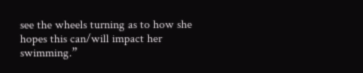see the wheels turning as to how she hopes this can/will impact her swimming.”